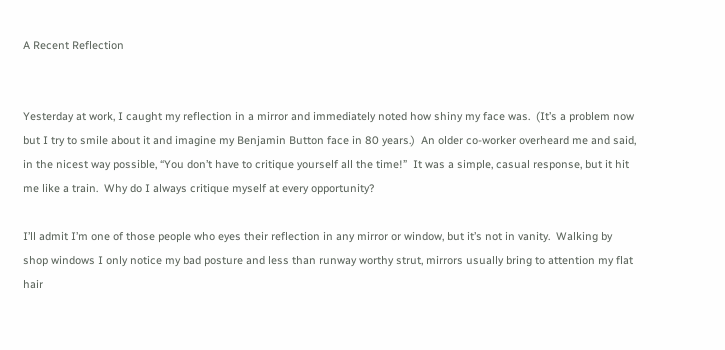A Recent Reflection


Yesterday at work, I caught my reflection in a mirror and immediately noted how shiny my face was.  (It’s a problem now but I try to smile about it and imagine my Benjamin Button face in 80 years.)  An older co-worker overheard me and said, in the nicest way possible, “You don’t have to critique yourself all the time!”  It was a simple, casual response, but it hit me like a train.  Why do I always critique myself at every opportunity?

I’ll admit I’m one of those people who eyes their reflection in any mirror or window, but it’s not in vanity.  Walking by shop windows I only notice my bad posture and less than runway worthy strut, mirrors usually bring to attention my flat hair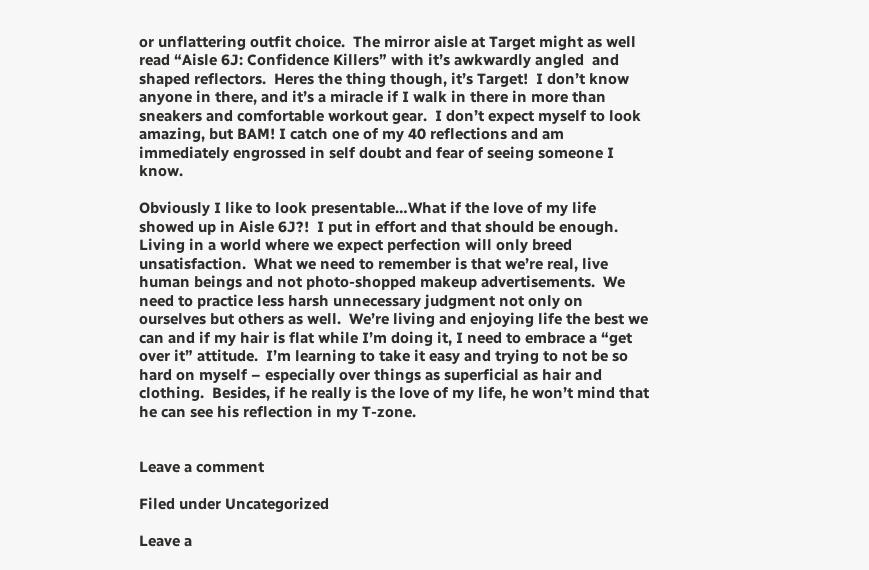or unflattering outfit choice.  The mirror aisle at Target might as well read “Aisle 6J: Confidence Killers” with it’s awkwardly angled  and shaped reflectors.  Heres the thing though, it’s Target!  I don’t know anyone in there, and it’s a miracle if I walk in there in more than sneakers and comfortable workout gear.  I don’t expect myself to look amazing, but BAM! I catch one of my 40 reflections and am immediately engrossed in self doubt and fear of seeing someone I know.

Obviously I like to look presentable…What if the love of my life showed up in Aisle 6J?!  I put in effort and that should be enough.  Living in a world where we expect perfection will only breed unsatisfaction.  What we need to remember is that we’re real, live human beings and not photo-shopped makeup advertisements.  We need to practice less harsh unnecessary judgment not only on ourselves but others as well.  We’re living and enjoying life the best we can and if my hair is flat while I’m doing it, I need to embrace a “get over it” attitude.  I’m learning to take it easy and trying to not be so hard on myself – especially over things as superficial as hair and clothing.  Besides, if he really is the love of my life, he won’t mind that he can see his reflection in my T-zone.


Leave a comment

Filed under Uncategorized

Leave a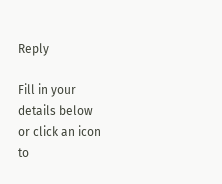Reply

Fill in your details below or click an icon to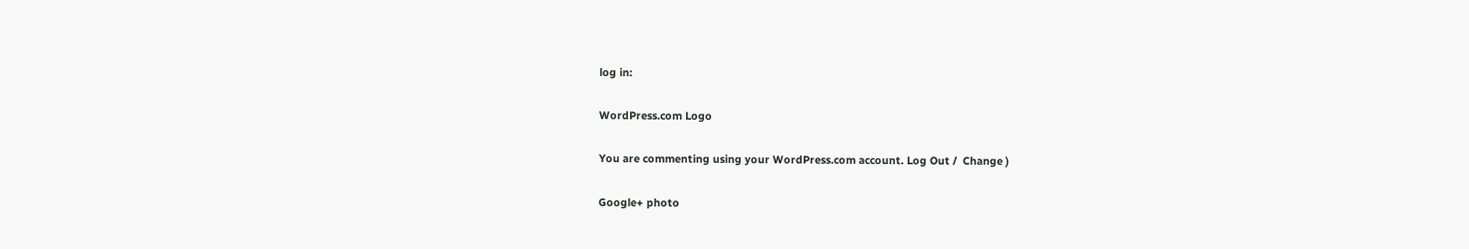log in:

WordPress.com Logo

You are commenting using your WordPress.com account. Log Out /  Change )

Google+ photo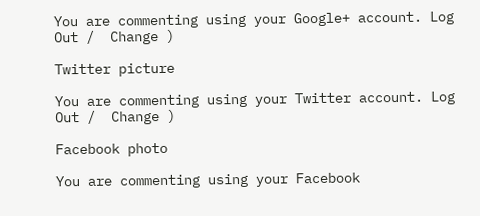You are commenting using your Google+ account. Log Out /  Change )

Twitter picture

You are commenting using your Twitter account. Log Out /  Change )

Facebook photo

You are commenting using your Facebook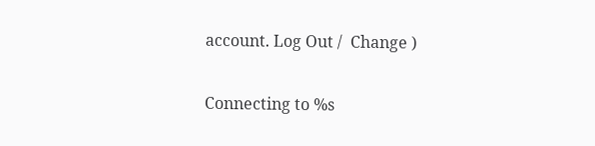account. Log Out /  Change )

Connecting to %s